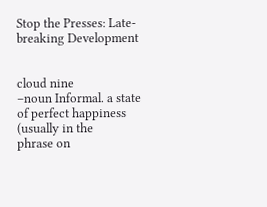Stop the Presses: Late-breaking Development


cloud nine
–noun Informal. a state of perfect happiness (usually in the
phrase on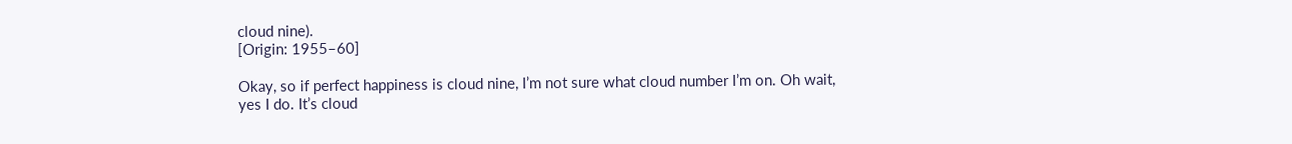cloud nine).
[Origin: 1955–60]

Okay, so if perfect happiness is cloud nine, I’m not sure what cloud number I’m on. Oh wait, yes I do. It’s cloud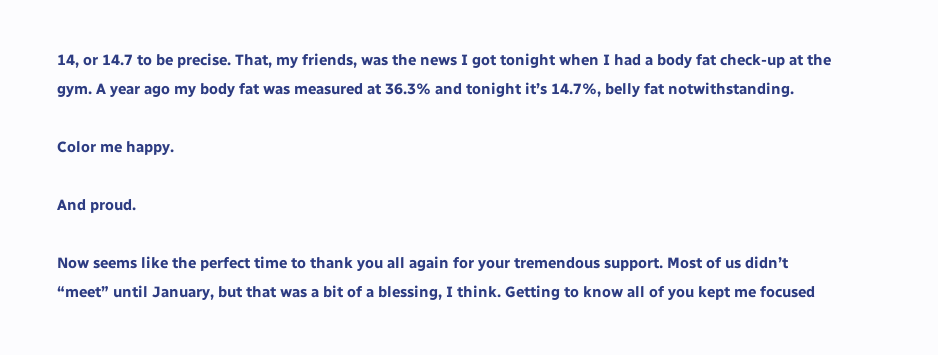14, or 14.7 to be precise. That, my friends, was the news I got tonight when I had a body fat check-up at the gym. A year ago my body fat was measured at 36.3% and tonight it’s 14.7%, belly fat notwithstanding.

Color me happy.

And proud.

Now seems like the perfect time to thank you all again for your tremendous support. Most of us didn’t “meet” until January, but that was a bit of a blessing, I think. Getting to know all of you kept me focused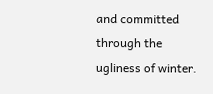and committed through the ugliness of winter.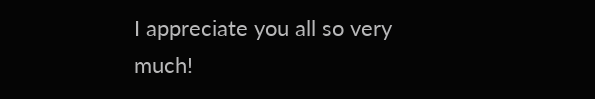I appreciate you all so very much!